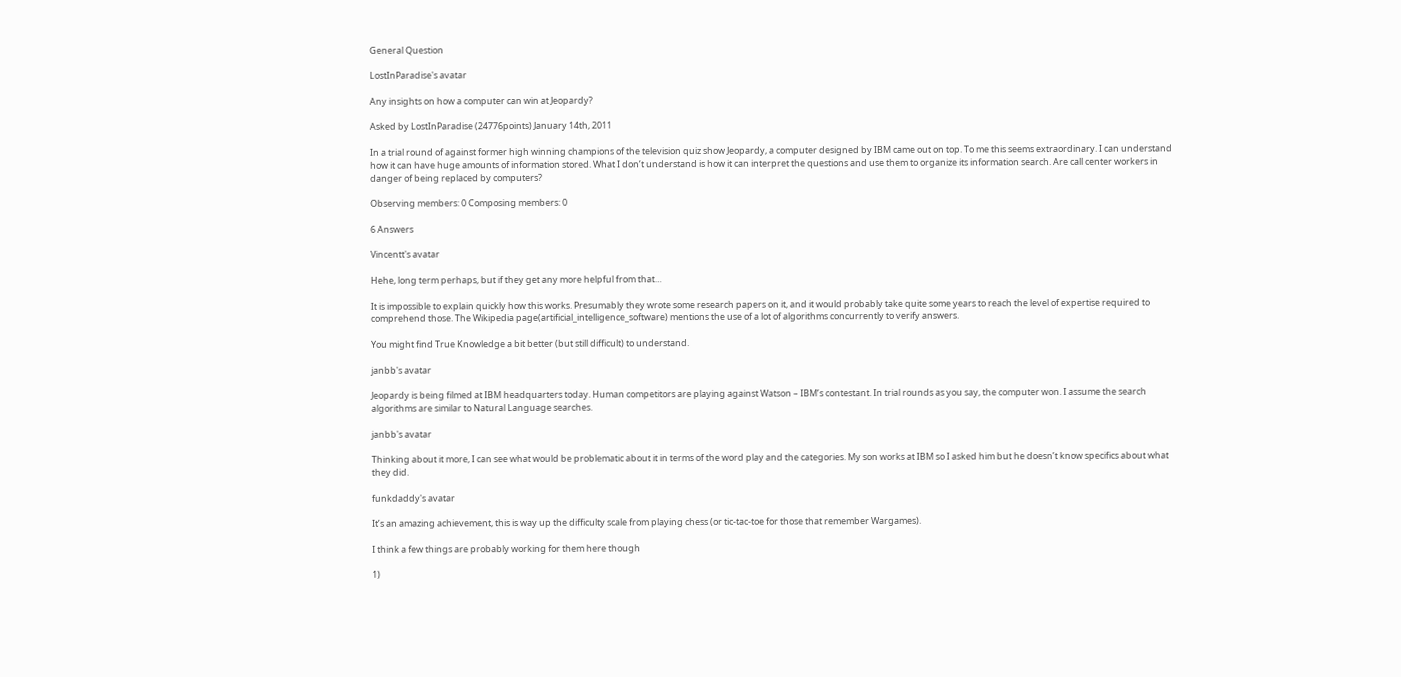General Question

LostInParadise's avatar

Any insights on how a computer can win at Jeopardy?

Asked by LostInParadise (24776points) January 14th, 2011

In a trial round of against former high winning champions of the television quiz show Jeopardy, a computer designed by IBM came out on top. To me this seems extraordinary. I can understand how it can have huge amounts of information stored. What I don’t understand is how it can interpret the questions and use them to organize its information search. Are call center workers in danger of being replaced by computers?

Observing members: 0 Composing members: 0

6 Answers

Vincentt's avatar

Hehe, long term perhaps, but if they get any more helpful from that…

It is impossible to explain quickly how this works. Presumably they wrote some research papers on it, and it would probably take quite some years to reach the level of expertise required to comprehend those. The Wikipedia page(artificial_intelligence_software) mentions the use of a lot of algorithms concurrently to verify answers.

You might find True Knowledge a bit better (but still difficult) to understand.

janbb's avatar

Jeopardy is being filmed at IBM headquarters today. Human competitors are playing against Watson – IBM’s contestant. In trial rounds as you say, the computer won. I assume the search algorithms are similar to Natural Language searches.

janbb's avatar

Thinking about it more, I can see what would be problematic about it in terms of the word play and the categories. My son works at IBM so I asked him but he doesn’t know specifics about what they did.

funkdaddy's avatar

It’s an amazing achievement, this is way up the difficulty scale from playing chess (or tic-tac-toe for those that remember Wargames).

I think a few things are probably working for them here though

1)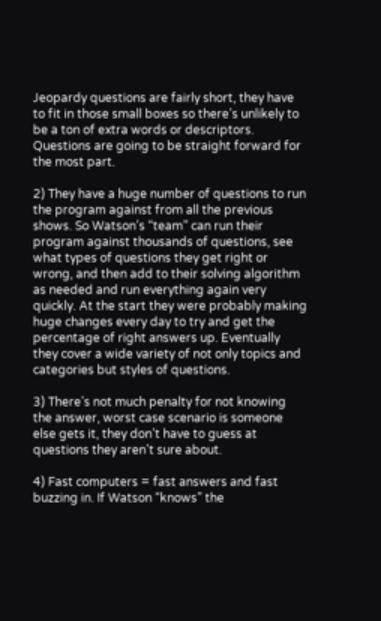Jeopardy questions are fairly short, they have to fit in those small boxes so there’s unlikely to be a ton of extra words or descriptors. Questions are going to be straight forward for the most part.

2) They have a huge number of questions to run the program against from all the previous shows. So Watson’s “team” can run their program against thousands of questions, see what types of questions they get right or wrong, and then add to their solving algorithm as needed and run everything again very quickly. At the start they were probably making huge changes every day to try and get the percentage of right answers up. Eventually they cover a wide variety of not only topics and categories but styles of questions.

3) There’s not much penalty for not knowing the answer, worst case scenario is someone else gets it, they don’t have to guess at questions they aren’t sure about.

4) Fast computers = fast answers and fast buzzing in. If Watson “knows” the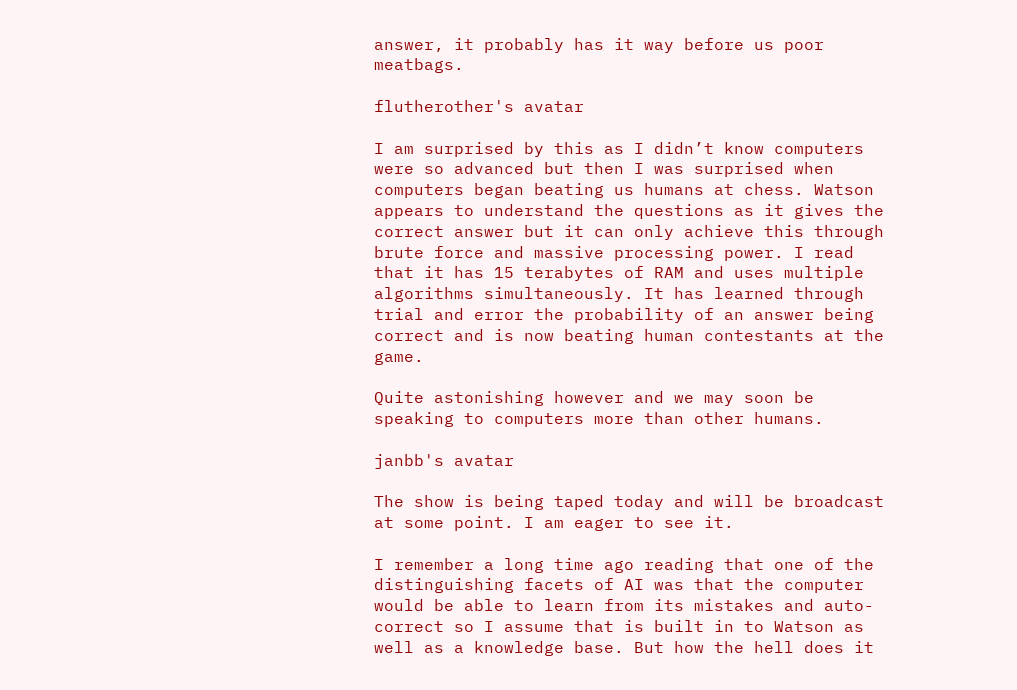answer, it probably has it way before us poor meatbags.

flutherother's avatar

I am surprised by this as I didn’t know computers were so advanced but then I was surprised when computers began beating us humans at chess. Watson appears to understand the questions as it gives the correct answer but it can only achieve this through brute force and massive processing power. I read that it has 15 terabytes of RAM and uses multiple algorithms simultaneously. It has learned through trial and error the probability of an answer being correct and is now beating human contestants at the game.

Quite astonishing however and we may soon be speaking to computers more than other humans.

janbb's avatar

The show is being taped today and will be broadcast at some point. I am eager to see it.

I remember a long time ago reading that one of the distinguishing facets of AI was that the computer would be able to learn from its mistakes and auto-correct so I assume that is built in to Watson as well as a knowledge base. But how the hell does it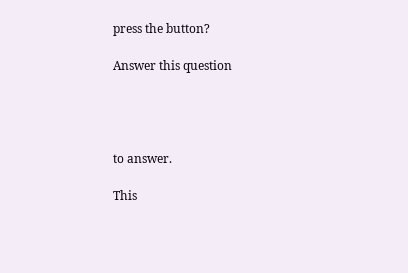press the button?

Answer this question




to answer.

This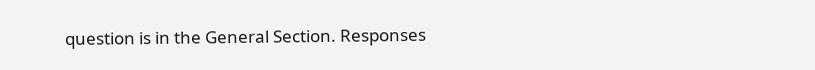question is in the General Section. Responses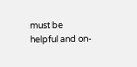must be helpful and on-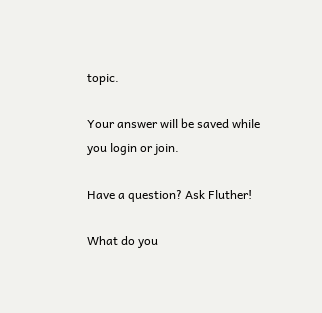topic.

Your answer will be saved while you login or join.

Have a question? Ask Fluther!

What do you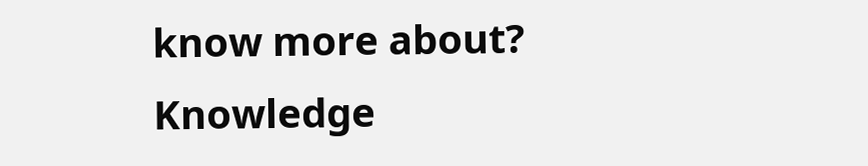know more about?
Knowledge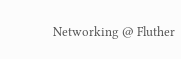Networking @ Fluther